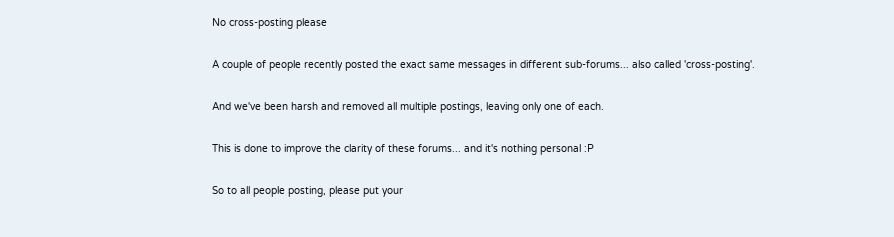No cross-posting please

A couple of people recently posted the exact same messages in different sub-forums... also called 'cross-posting'.

And we've been harsh and removed all multiple postings, leaving only one of each.

This is done to improve the clarity of these forums... and it's nothing personal :P

So to all people posting, please put your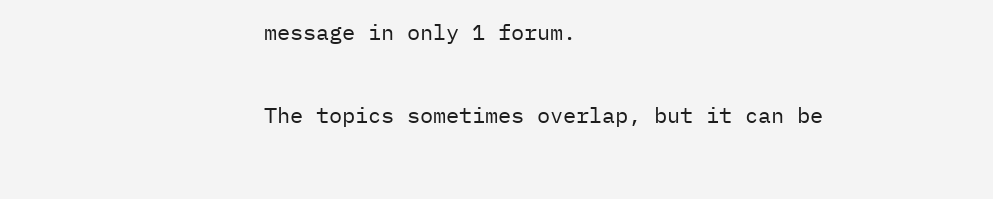message in only 1 forum.

The topics sometimes overlap, but it can be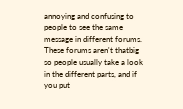annoying and confusing to people to see the same message in different forums. These forums aren't thatbig so people usually take a look in the different parts, and if you put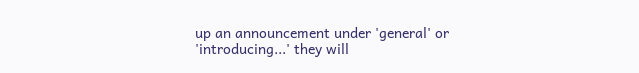up an announcement under 'general' or 'introducing...' they will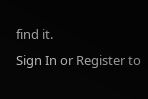find it.
Sign In or Register to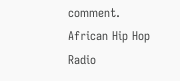comment.
African Hip Hop Radio